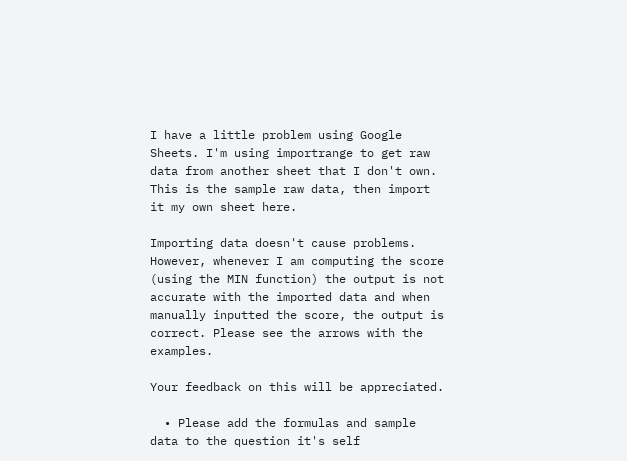I have a little problem using Google Sheets. I'm using importrange to get raw data from another sheet that I don't own. This is the sample raw data, then import it my own sheet here.

Importing data doesn't cause problems. However, whenever I am computing the score (using the MIN function) the output is not accurate with the imported data and when manually inputted the score, the output is correct. Please see the arrows with the examples.

Your feedback on this will be appreciated.

  • Please add the formulas and sample data to the question it's self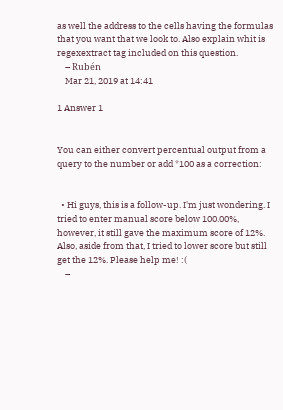as well the address to the cells having the formulas that you want that we look to. Also explain whit is regexextract tag included on this question.
    – Rubén
    Mar 21, 2019 at 14:41

1 Answer 1


You can either convert percentual output from a query to the number or add *100 as a correction:


  • Hi guys, this is a follow-up. I'm just wondering. I tried to enter manual score below 100.00%, however, it still gave the maximum score of 12%. Also, aside from that, I tried to lower score but still get the 12%. Please help me! :(
    –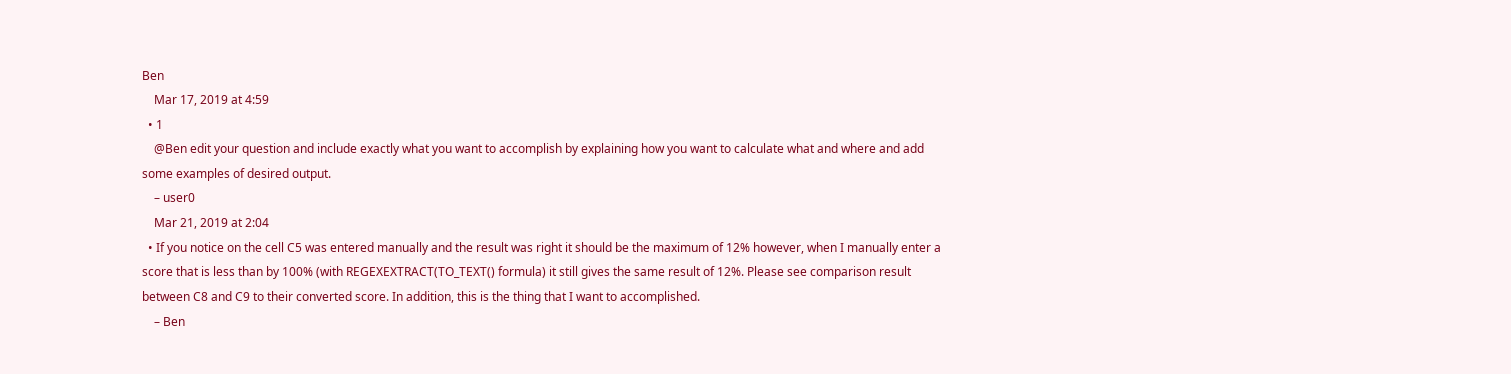Ben
    Mar 17, 2019 at 4:59
  • 1
    @Ben edit your question and include exactly what you want to accomplish by explaining how you want to calculate what and where and add some examples of desired output.
    – user0
    Mar 21, 2019 at 2:04
  • If you notice on the cell C5 was entered manually and the result was right it should be the maximum of 12% however, when I manually enter a score that is less than by 100% (with REGEXEXTRACT(TO_TEXT() formula) it still gives the same result of 12%. Please see comparison result between C8 and C9 to their converted score. In addition, this is the thing that I want to accomplished.
    – Ben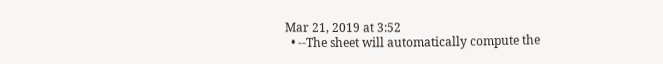Mar 21, 2019 at 3:52
  • --The sheet will automatically compute the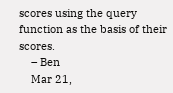scores using the query function as the basis of their scores.
    – Ben
    Mar 21,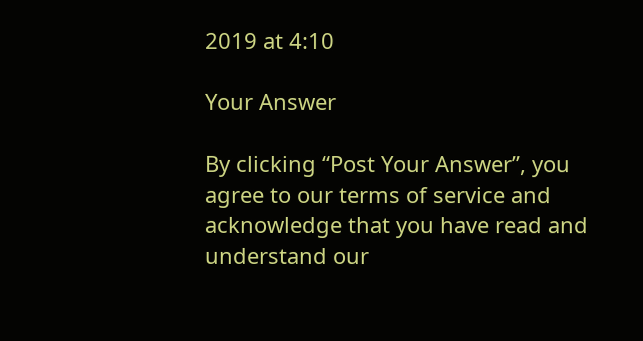2019 at 4:10

Your Answer

By clicking “Post Your Answer”, you agree to our terms of service and acknowledge that you have read and understand our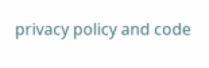privacy policy and code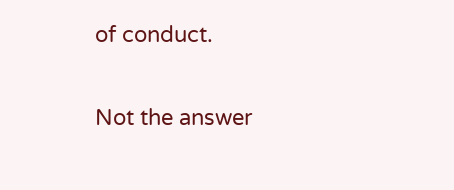of conduct.

Not the answer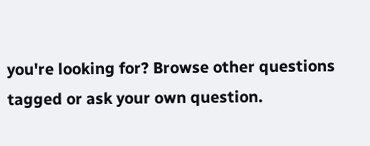you're looking for? Browse other questions tagged or ask your own question.